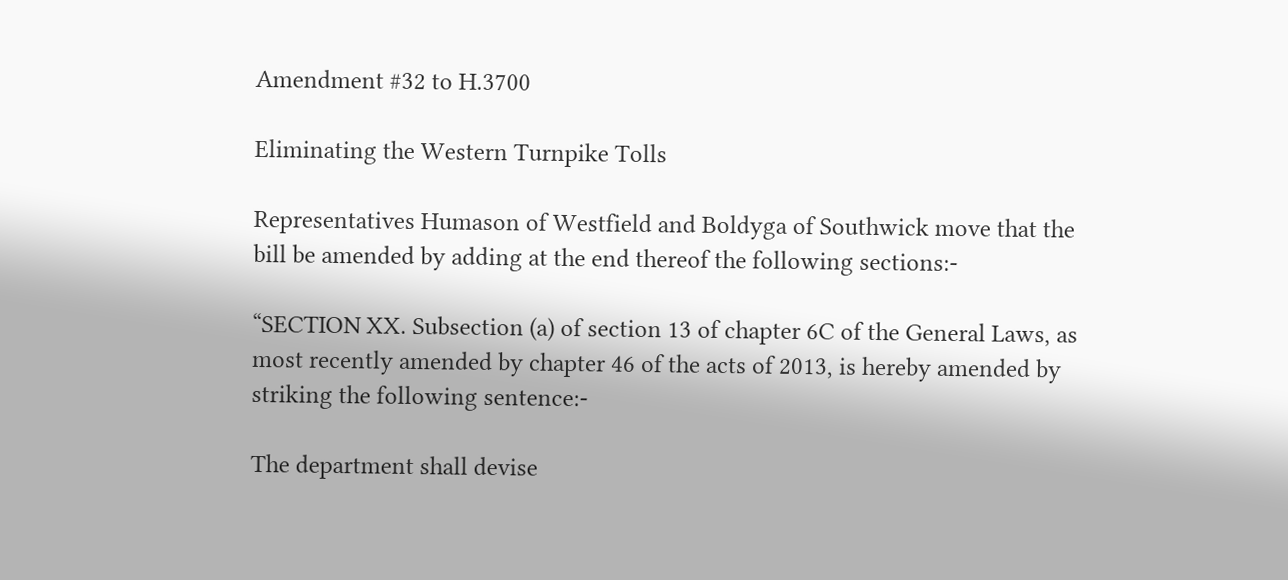Amendment #32 to H.3700

Eliminating the Western Turnpike Tolls

Representatives Humason of Westfield and Boldyga of Southwick move that the bill be amended by adding at the end thereof the following sections:-

“SECTION XX. Subsection (a) of section 13 of chapter 6C of the General Laws, as most recently amended by chapter 46 of the acts of 2013, is hereby amended by striking the following sentence:-

The department shall devise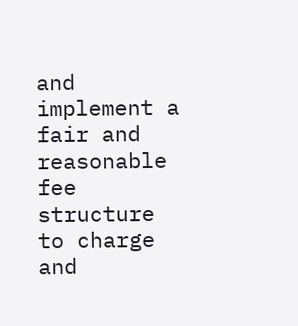and implement a fair and reasonable fee structure to charge and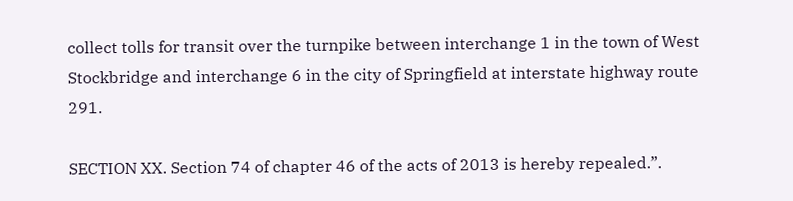collect tolls for transit over the turnpike between interchange 1 in the town of West Stockbridge and interchange 6 in the city of Springfield at interstate highway route 291.

SECTION XX. Section 74 of chapter 46 of the acts of 2013 is hereby repealed.”.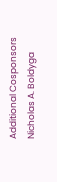Additional Cosponsors
Nicholas A. Boldyga